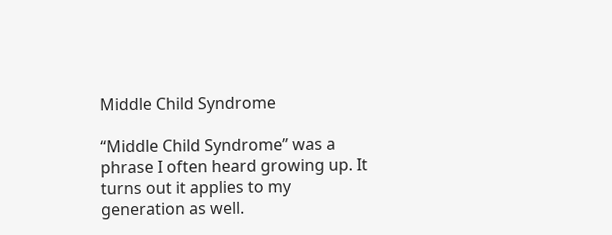Middle Child Syndrome

“Middle Child Syndrome” was a phrase I often heard growing up. It turns out it applies to my generation as well.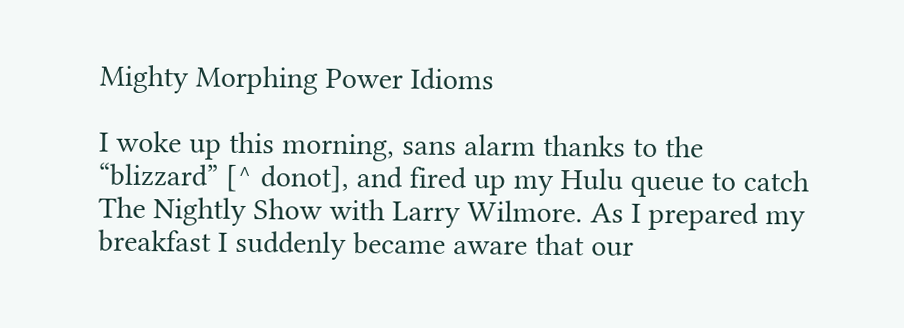Mighty Morphing Power Idioms

I woke up this morning, sans alarm thanks to the “blizzard” [^ donot], and fired up my Hulu queue to catch The Nightly Show with Larry Wilmore. As I prepared my breakfast I suddenly became aware that our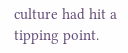culture had hit a tipping point.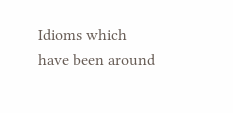Idioms which have been around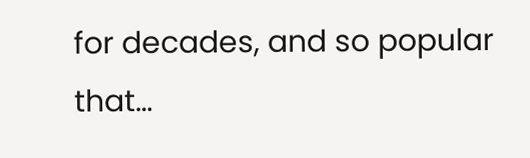for decades, and so popular that…